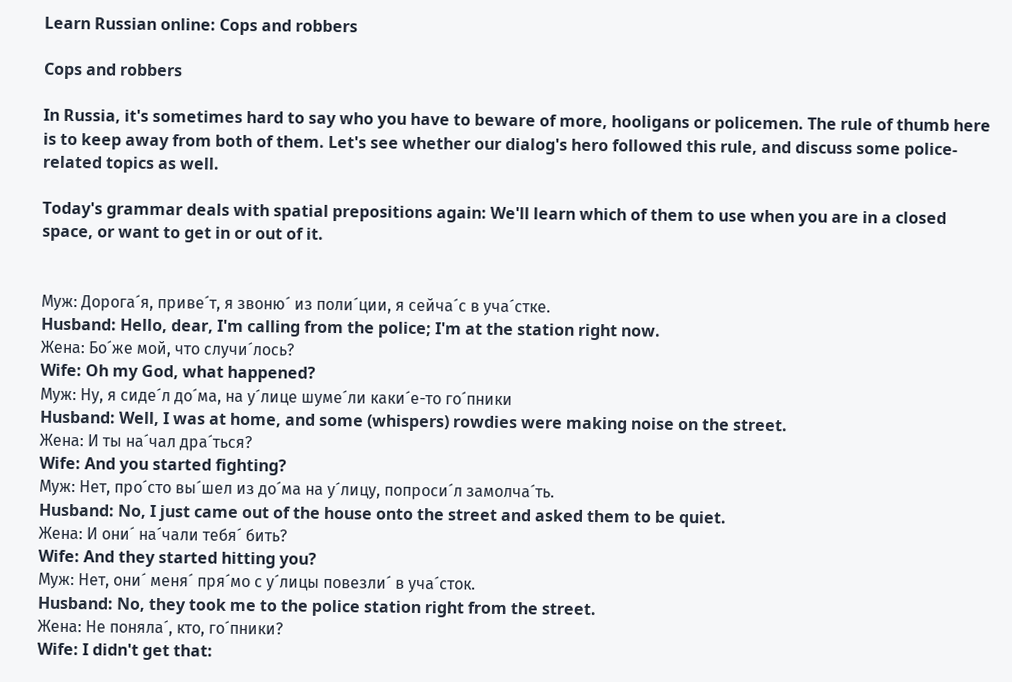Learn Russian online: Cops and robbers

Cops and robbers

In Russia, it's sometimes hard to say who you have to beware of more, hooligans or policemen. The rule of thumb here is to keep away from both of them. Let's see whether our dialog's hero followed this rule, and discuss some police-related topics as well.

Today's grammar deals with spatial prepositions again: We'll learn which of them to use when you are in a closed space, or want to get in or out of it.


Муж: Дорога´я, приве´т, я звоню´ из поли´ции, я сейча´с в уча´стке.
Husband: Hello, dear, I'm calling from the police; I'm at the station right now.
Жена: Бо´же мой, что случи´лось?
Wife: Oh my God, what happened?
Муж: Ну, я сиде´л до´ма, на у´лице шуме´ли каки´е-то го´пники
Husband: Well, I was at home, and some (whispers) rowdies were making noise on the street.
Жена: И ты на´чал дра´ться?
Wife: And you started fighting?
Муж: Нет, про´сто вы´шел из до´ма на у´лицу, попроси´л замолча´ть.
Husband: No, I just came out of the house onto the street and asked them to be quiet.
Жена: И они´ на´чали тебя´ бить?
Wife: And they started hitting you?
Муж: Нет, они´ меня´ пря´мо с у´лицы повезли´ в уча´сток.
Husband: No, they took me to the police station right from the street.
Жена: Не поняла´, кто, го´пники?
Wife: I didn't get that: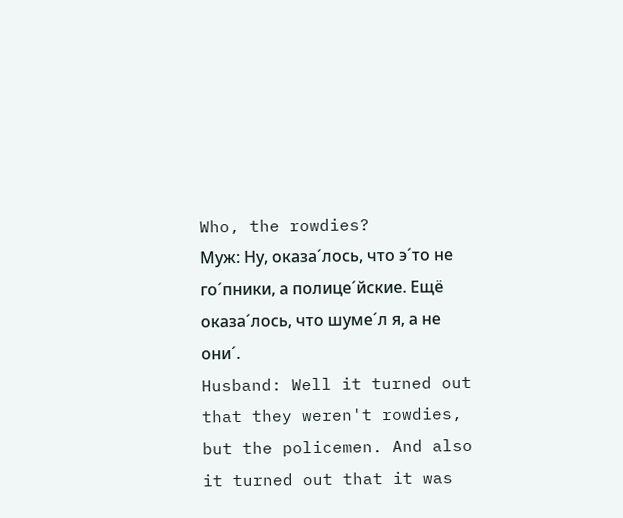Who, the rowdies?
Муж: Ну, оказа´лось, что э´то не го´пники, а полице´йские. Ещё оказа´лось, что шуме´л я, а не они´.
Husband: Well it turned out that they weren't rowdies, but the policemen. And also it turned out that it was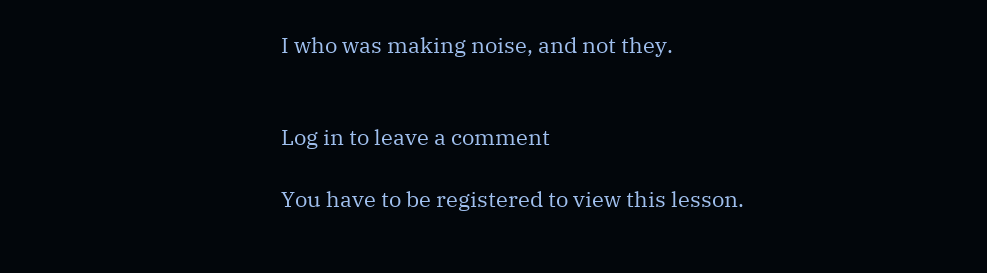I who was making noise, and not they.


Log in to leave a comment

You have to be registered to view this lesson.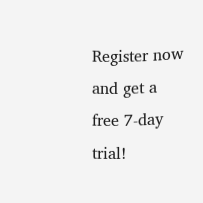Register now and get a free 7-day trial!